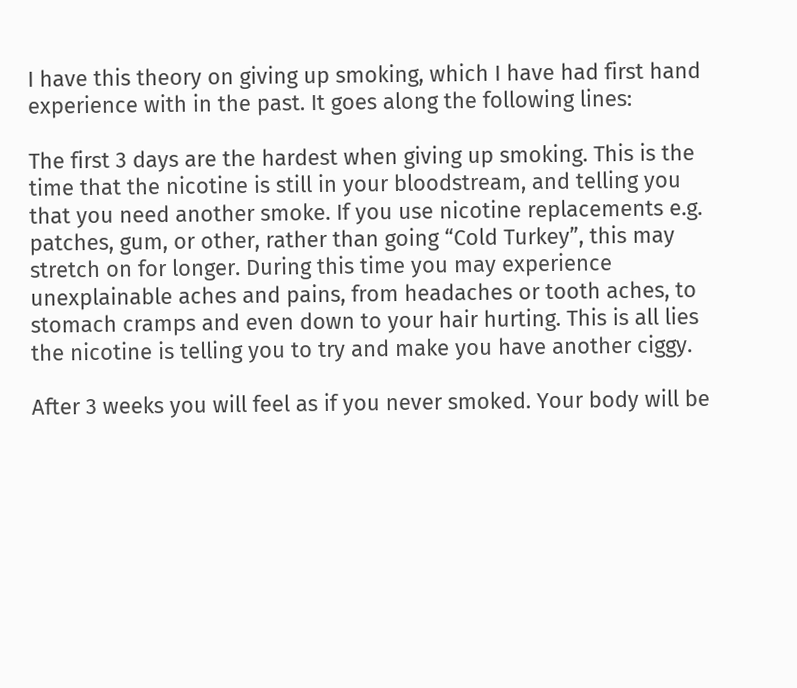I have this theory on giving up smoking, which I have had first hand experience with in the past. It goes along the following lines:

The first 3 days are the hardest when giving up smoking. This is the time that the nicotine is still in your bloodstream, and telling you that you need another smoke. If you use nicotine replacements e.g. patches, gum, or other, rather than going “Cold Turkey”, this may stretch on for longer. During this time you may experience unexplainable aches and pains, from headaches or tooth aches, to stomach cramps and even down to your hair hurting. This is all lies the nicotine is telling you to try and make you have another ciggy.

After 3 weeks you will feel as if you never smoked. Your body will be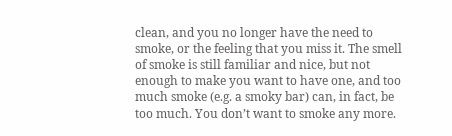clean, and you no longer have the need to smoke, or the feeling that you miss it. The smell of smoke is still familiar and nice, but not enough to make you want to have one, and too much smoke (e.g. a smoky bar) can, in fact, be too much. You don’t want to smoke any more.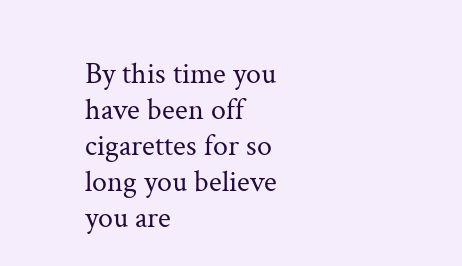By this time you have been off cigarettes for so long you believe you are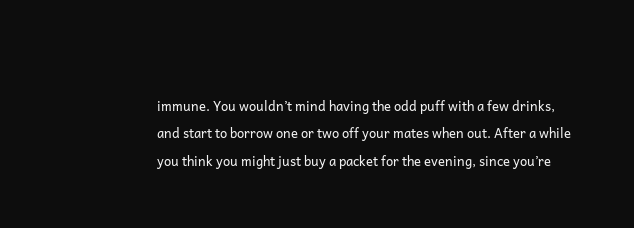immune. You wouldn’t mind having the odd puff with a few drinks, and start to borrow one or two off your mates when out. After a while you think you might just buy a packet for the evening, since you’re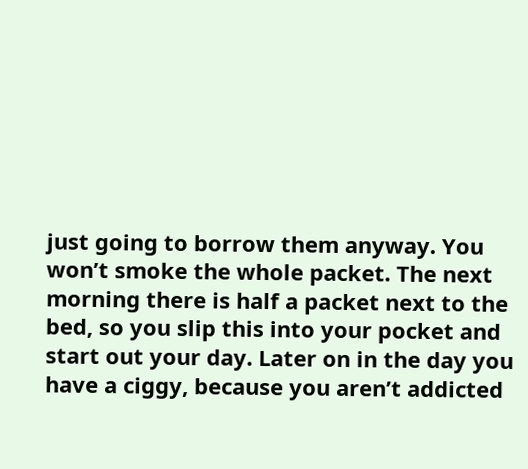just going to borrow them anyway. You won’t smoke the whole packet. The next morning there is half a packet next to the bed, so you slip this into your pocket and start out your day. Later on in the day you have a ciggy, because you aren’t addicted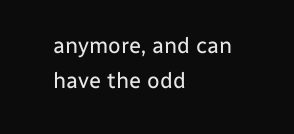anymore, and can have the odd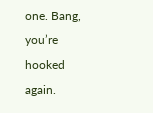one. Bang, you’re hooked again.